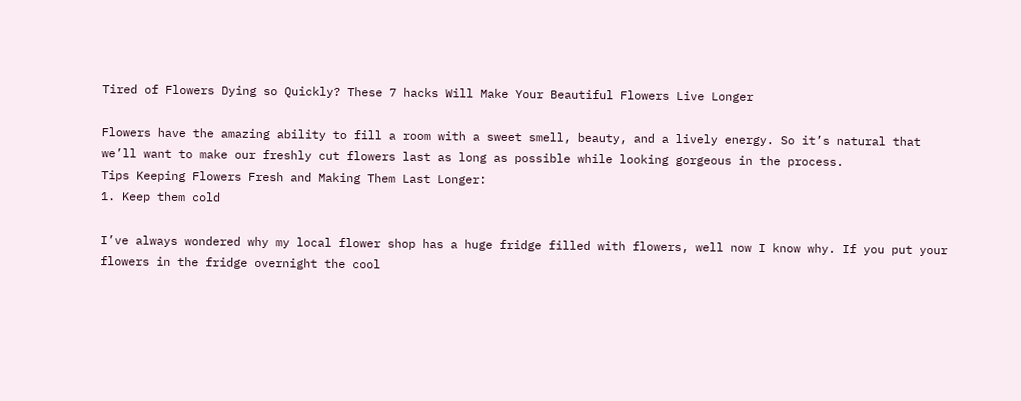Tired of Flowers Dying so Quickly? These 7 hacks Will Make Your Beautiful Flowers Live Longer

Flowers have the amazing ability to fill a room with a sweet smell, beauty, and a lively energy. So it’s natural that we’ll want to make our freshly cut flowers last as long as possible while looking gorgeous in the process.
Tips Keeping Flowers Fresh and Making Them Last Longer:
1. Keep them cold

I’ve always wondered why my local flower shop has a huge fridge filled with flowers, well now I know why. If you put your flowers in the fridge overnight the cool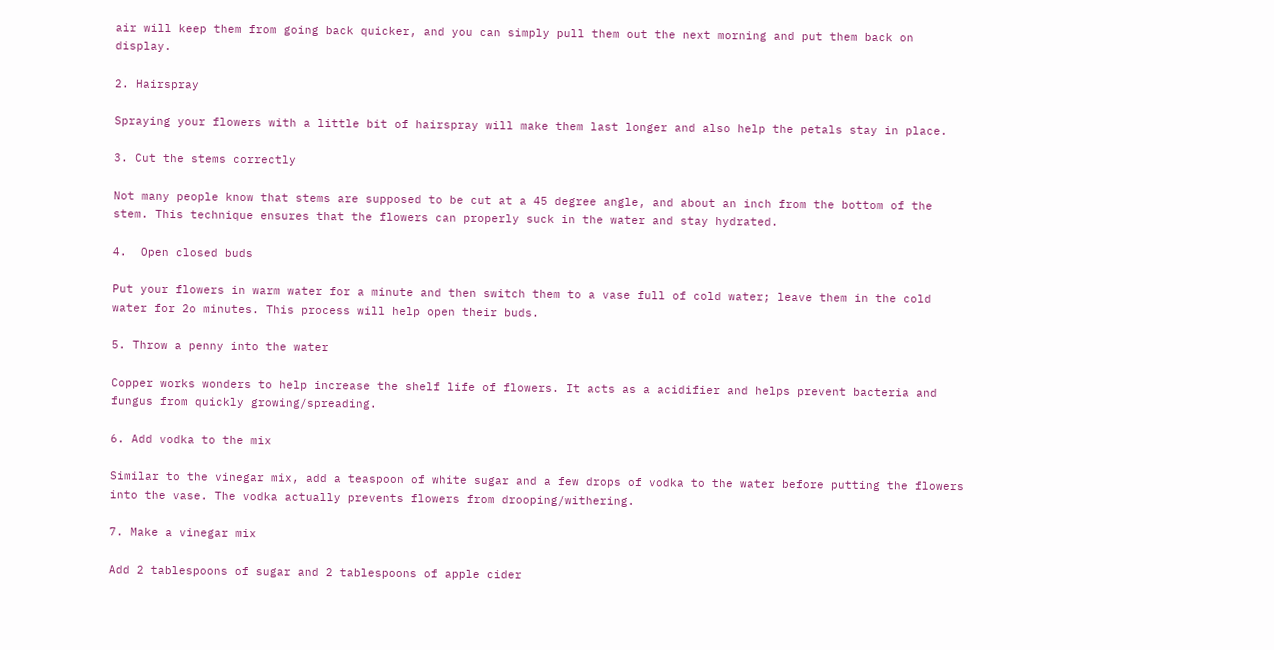air will keep them from going back quicker, and you can simply pull them out the next morning and put them back on display.

2. Hairspray

Spraying your flowers with a little bit of hairspray will make them last longer and also help the petals stay in place.

3. Cut the stems correctly

Not many people know that stems are supposed to be cut at a 45 degree angle, and about an inch from the bottom of the stem. This technique ensures that the flowers can properly suck in the water and stay hydrated.

4.  Open closed buds

Put your flowers in warm water for a minute and then switch them to a vase full of cold water; leave them in the cold water for 2o minutes. This process will help open their buds.

5. Throw a penny into the water

Copper works wonders to help increase the shelf life of flowers. It acts as a acidifier and helps prevent bacteria and fungus from quickly growing/spreading.

6. Add vodka to the mix

Similar to the vinegar mix, add a teaspoon of white sugar and a few drops of vodka to the water before putting the flowers into the vase. The vodka actually prevents flowers from drooping/withering.

7. Make a vinegar mix

Add 2 tablespoons of sugar and 2 tablespoons of apple cider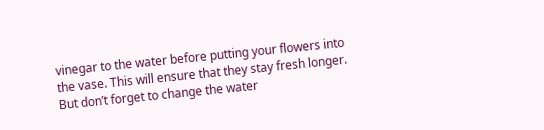vinegar to the water before putting your flowers into the vase. This will ensure that they stay fresh longer. But don’t forget to change the water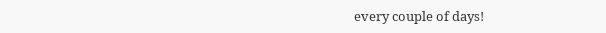every couple of days!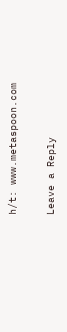h/t: www.metaspoon.com

Leave a Reply